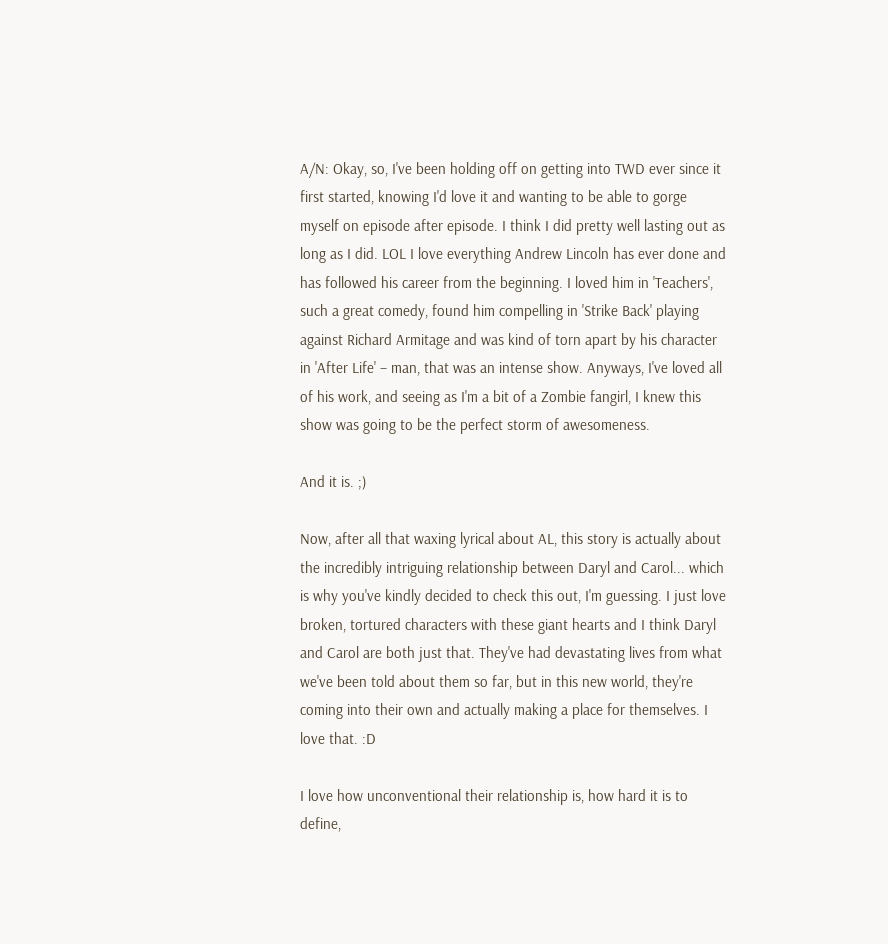A/N: Okay, so, I've been holding off on getting into TWD ever since it first started, knowing I'd love it and wanting to be able to gorge myself on episode after episode. I think I did pretty well lasting out as long as I did. LOL I love everything Andrew Lincoln has ever done and has followed his career from the beginning. I loved him in 'Teachers', such a great comedy, found him compelling in 'Strike Back' playing against Richard Armitage and was kind of torn apart by his character in 'After Life' – man, that was an intense show. Anyways, I've loved all of his work, and seeing as I'm a bit of a Zombie fangirl, I knew this show was going to be the perfect storm of awesomeness.

And it is. ;)

Now, after all that waxing lyrical about AL, this story is actually about the incredibly intriguing relationship between Daryl and Carol... which is why you've kindly decided to check this out, I'm guessing. I just love broken, tortured characters with these giant hearts and I think Daryl and Carol are both just that. They've had devastating lives from what we've been told about them so far, but in this new world, they're coming into their own and actually making a place for themselves. I love that. :D

I love how unconventional their relationship is, how hard it is to define,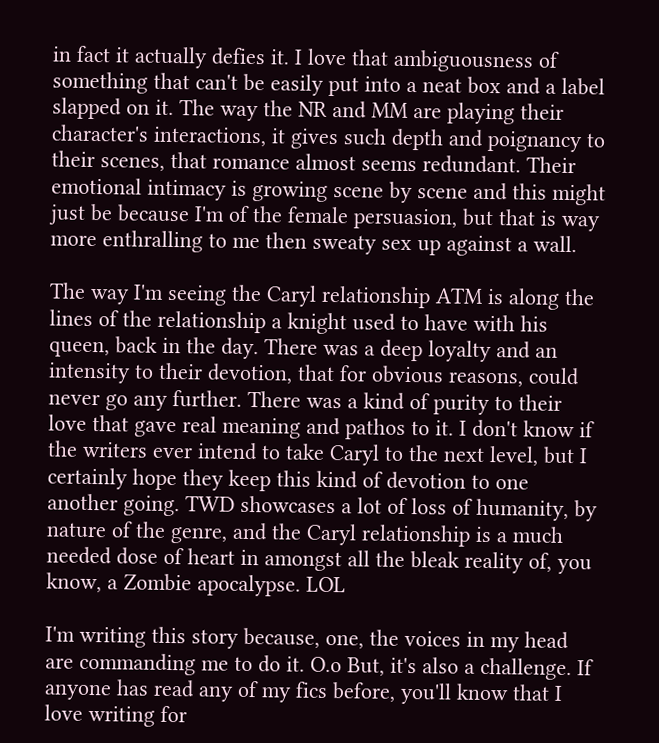in fact it actually defies it. I love that ambiguousness of something that can't be easily put into a neat box and a label slapped on it. The way the NR and MM are playing their character's interactions, it gives such depth and poignancy to their scenes, that romance almost seems redundant. Their emotional intimacy is growing scene by scene and this might just be because I'm of the female persuasion, but that is way more enthralling to me then sweaty sex up against a wall.

The way I'm seeing the Caryl relationship ATM is along the lines of the relationship a knight used to have with his queen, back in the day. There was a deep loyalty and an intensity to their devotion, that for obvious reasons, could never go any further. There was a kind of purity to their love that gave real meaning and pathos to it. I don't know if the writers ever intend to take Caryl to the next level, but I certainly hope they keep this kind of devotion to one another going. TWD showcases a lot of loss of humanity, by nature of the genre, and the Caryl relationship is a much needed dose of heart in amongst all the bleak reality of, you know, a Zombie apocalypse. LOL

I'm writing this story because, one, the voices in my head are commanding me to do it. O.o But, it's also a challenge. If anyone has read any of my fics before, you'll know that I love writing for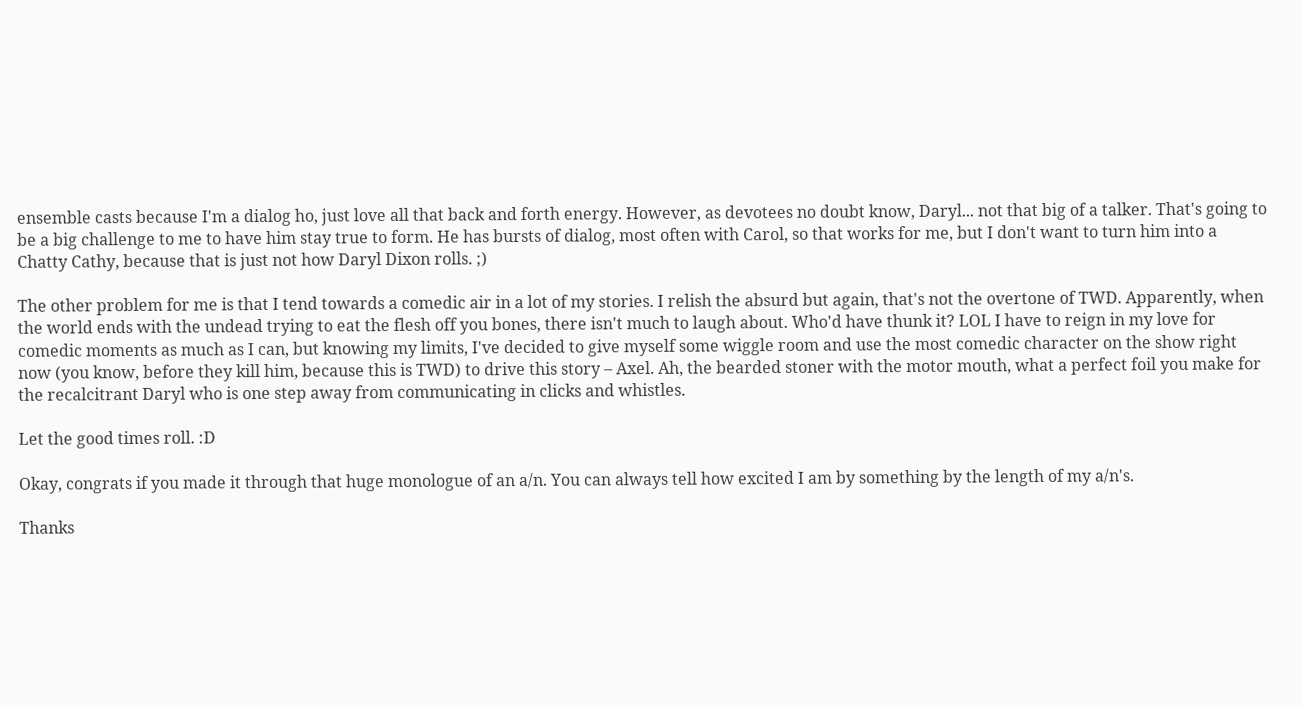ensemble casts because I'm a dialog ho, just love all that back and forth energy. However, as devotees no doubt know, Daryl... not that big of a talker. That's going to be a big challenge to me to have him stay true to form. He has bursts of dialog, most often with Carol, so that works for me, but I don't want to turn him into a Chatty Cathy, because that is just not how Daryl Dixon rolls. ;)

The other problem for me is that I tend towards a comedic air in a lot of my stories. I relish the absurd but again, that's not the overtone of TWD. Apparently, when the world ends with the undead trying to eat the flesh off you bones, there isn't much to laugh about. Who'd have thunk it? LOL I have to reign in my love for comedic moments as much as I can, but knowing my limits, I've decided to give myself some wiggle room and use the most comedic character on the show right now (you know, before they kill him, because this is TWD) to drive this story – Axel. Ah, the bearded stoner with the motor mouth, what a perfect foil you make for the recalcitrant Daryl who is one step away from communicating in clicks and whistles.

Let the good times roll. :D

Okay, congrats if you made it through that huge monologue of an a/n. You can always tell how excited I am by something by the length of my a/n's.

Thanks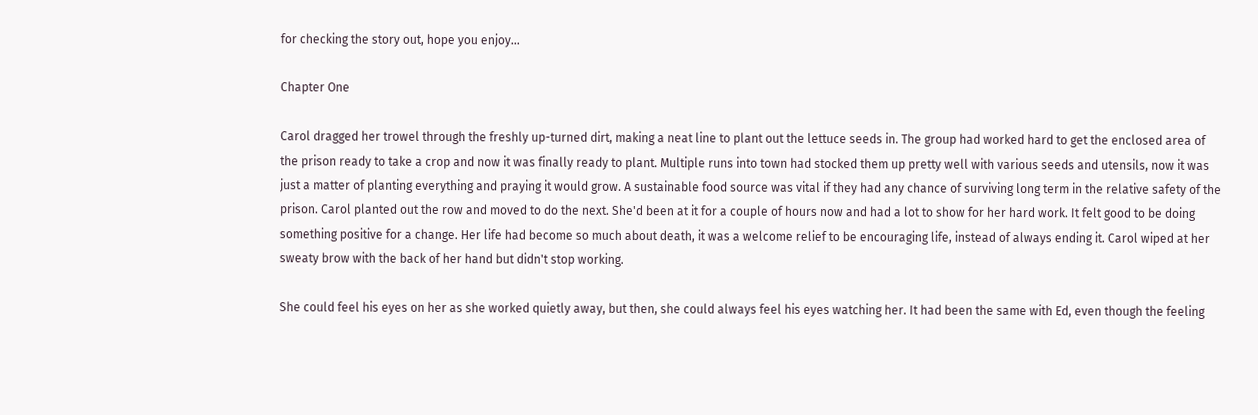for checking the story out, hope you enjoy...

Chapter One

Carol dragged her trowel through the freshly up-turned dirt, making a neat line to plant out the lettuce seeds in. The group had worked hard to get the enclosed area of the prison ready to take a crop and now it was finally ready to plant. Multiple runs into town had stocked them up pretty well with various seeds and utensils, now it was just a matter of planting everything and praying it would grow. A sustainable food source was vital if they had any chance of surviving long term in the relative safety of the prison. Carol planted out the row and moved to do the next. She'd been at it for a couple of hours now and had a lot to show for her hard work. It felt good to be doing something positive for a change. Her life had become so much about death, it was a welcome relief to be encouraging life, instead of always ending it. Carol wiped at her sweaty brow with the back of her hand but didn't stop working.

She could feel his eyes on her as she worked quietly away, but then, she could always feel his eyes watching her. It had been the same with Ed, even though the feeling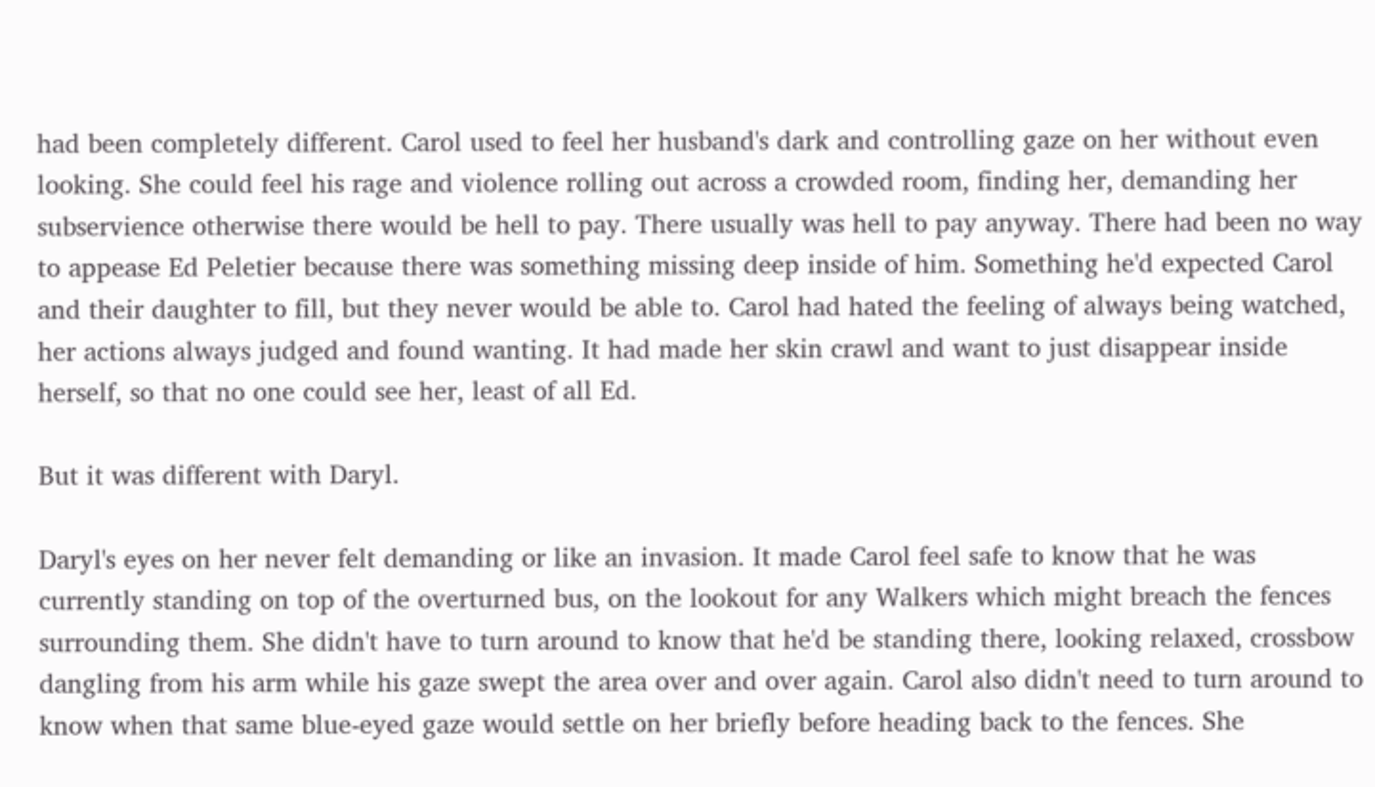had been completely different. Carol used to feel her husband's dark and controlling gaze on her without even looking. She could feel his rage and violence rolling out across a crowded room, finding her, demanding her subservience otherwise there would be hell to pay. There usually was hell to pay anyway. There had been no way to appease Ed Peletier because there was something missing deep inside of him. Something he'd expected Carol and their daughter to fill, but they never would be able to. Carol had hated the feeling of always being watched, her actions always judged and found wanting. It had made her skin crawl and want to just disappear inside herself, so that no one could see her, least of all Ed.

But it was different with Daryl.

Daryl's eyes on her never felt demanding or like an invasion. It made Carol feel safe to know that he was currently standing on top of the overturned bus, on the lookout for any Walkers which might breach the fences surrounding them. She didn't have to turn around to know that he'd be standing there, looking relaxed, crossbow dangling from his arm while his gaze swept the area over and over again. Carol also didn't need to turn around to know when that same blue-eyed gaze would settle on her briefly before heading back to the fences. She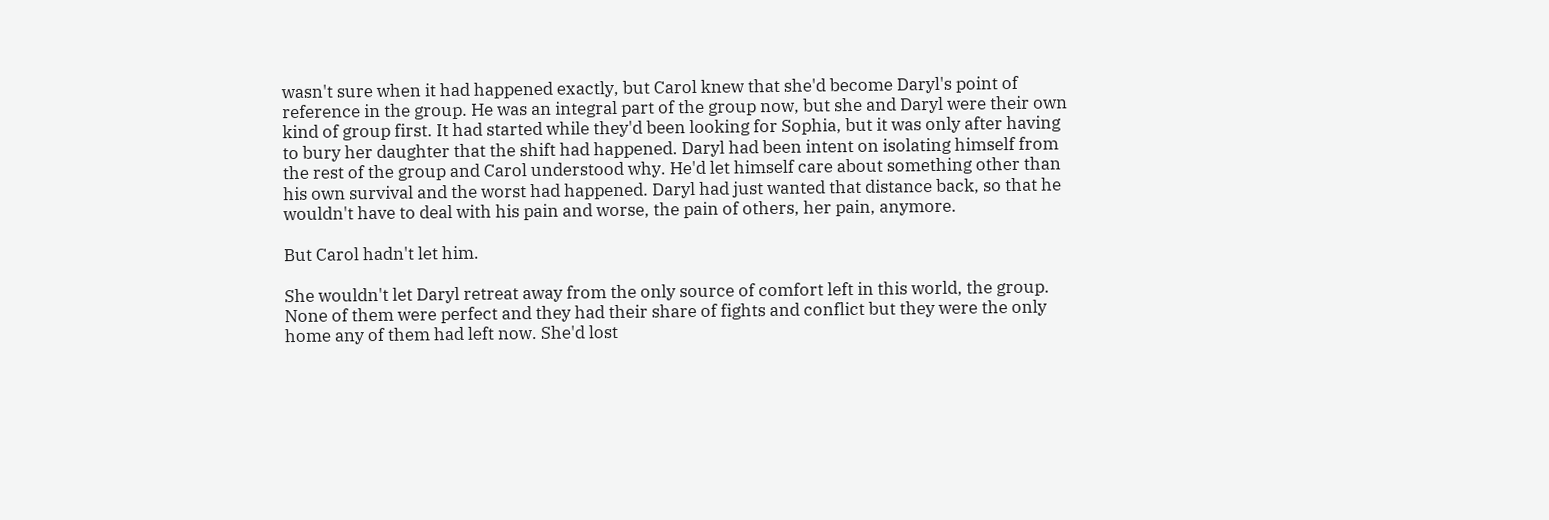wasn't sure when it had happened exactly, but Carol knew that she'd become Daryl's point of reference in the group. He was an integral part of the group now, but she and Daryl were their own kind of group first. It had started while they'd been looking for Sophia, but it was only after having to bury her daughter that the shift had happened. Daryl had been intent on isolating himself from the rest of the group and Carol understood why. He'd let himself care about something other than his own survival and the worst had happened. Daryl had just wanted that distance back, so that he wouldn't have to deal with his pain and worse, the pain of others, her pain, anymore.

But Carol hadn't let him.

She wouldn't let Daryl retreat away from the only source of comfort left in this world, the group. None of them were perfect and they had their share of fights and conflict but they were the only home any of them had left now. She'd lost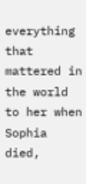everything that mattered in the world to her when Sophia died,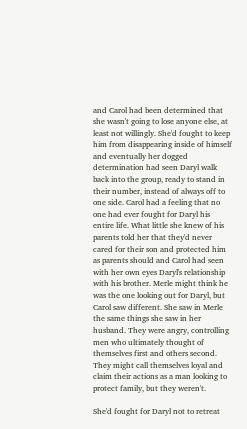and Carol had been determined that she wasn't going to lose anyone else, at least not willingly. She'd fought to keep him from disappearing inside of himself and eventually her dogged determination had seen Daryl walk back into the group, ready to stand in their number, instead of always off to one side. Carol had a feeling that no one had ever fought for Daryl his entire life. What little she knew of his parents told her that they'd never cared for their son and protected him as parents should and Carol had seen with her own eyes Daryl's relationship with his brother. Merle might think he was the one looking out for Daryl, but Carol saw different. She saw in Merle the same things she saw in her husband. They were angry, controlling men who ultimately thought of themselves first and others second. They might call themselves loyal and claim their actions as a man looking to protect family, but they weren't.

She'd fought for Daryl not to retreat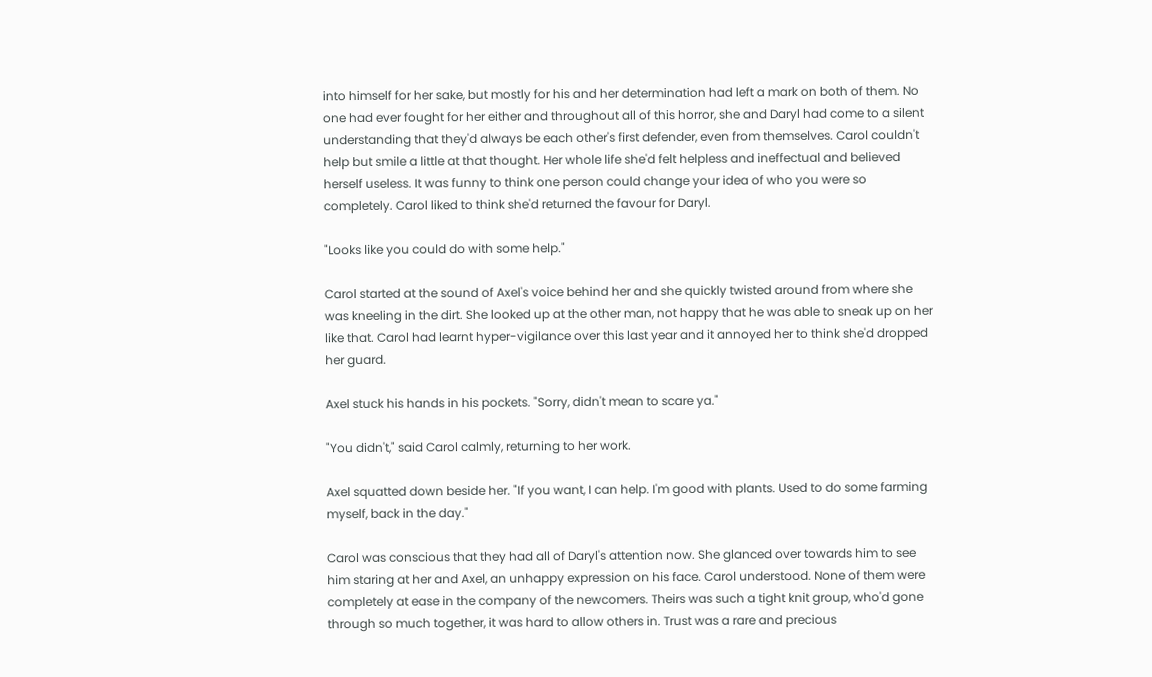into himself for her sake, but mostly for his and her determination had left a mark on both of them. No one had ever fought for her either and throughout all of this horror, she and Daryl had come to a silent understanding that they'd always be each other's first defender, even from themselves. Carol couldn't help but smile a little at that thought. Her whole life she'd felt helpless and ineffectual and believed herself useless. It was funny to think one person could change your idea of who you were so completely. Carol liked to think she'd returned the favour for Daryl.

"Looks like you could do with some help."

Carol started at the sound of Axel's voice behind her and she quickly twisted around from where she was kneeling in the dirt. She looked up at the other man, not happy that he was able to sneak up on her like that. Carol had learnt hyper-vigilance over this last year and it annoyed her to think she'd dropped her guard.

Axel stuck his hands in his pockets. "Sorry, didn't mean to scare ya."

"You didn't," said Carol calmly, returning to her work.

Axel squatted down beside her. "If you want, I can help. I'm good with plants. Used to do some farming myself, back in the day."

Carol was conscious that they had all of Daryl's attention now. She glanced over towards him to see him staring at her and Axel, an unhappy expression on his face. Carol understood. None of them were completely at ease in the company of the newcomers. Theirs was such a tight knit group, who'd gone through so much together, it was hard to allow others in. Trust was a rare and precious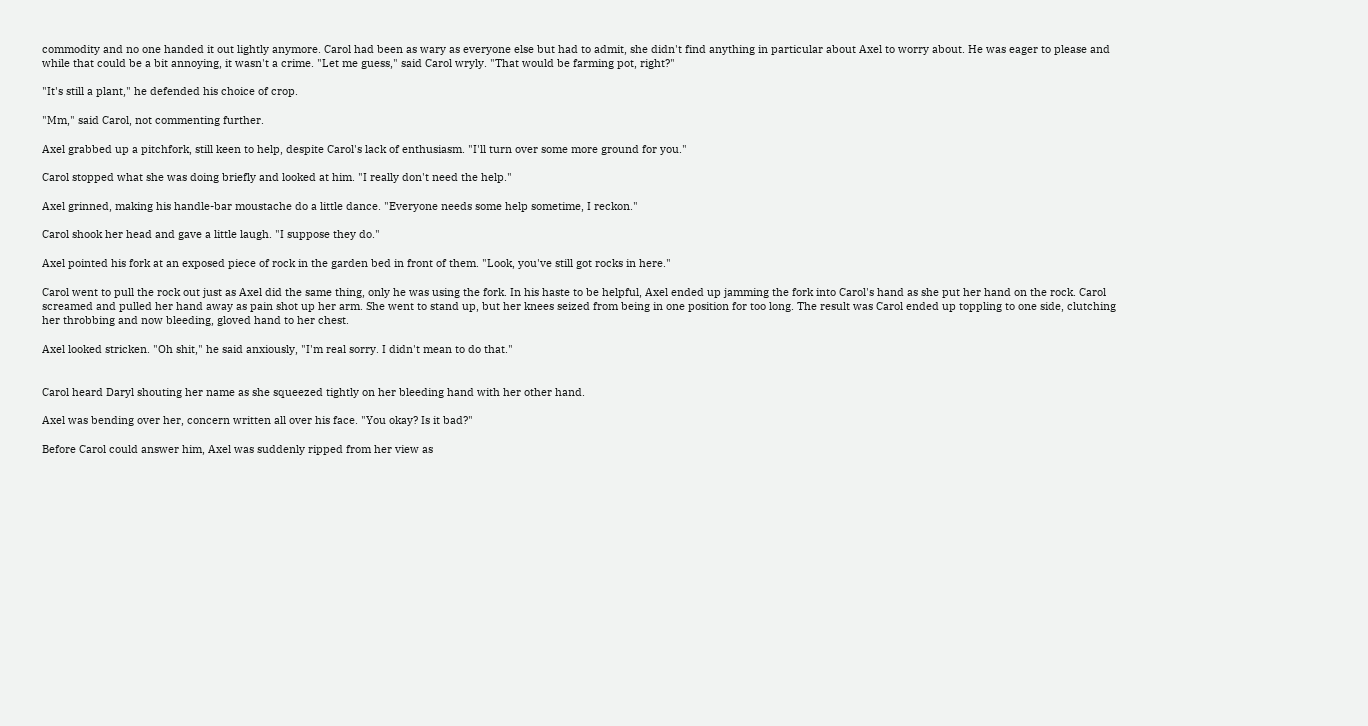commodity and no one handed it out lightly anymore. Carol had been as wary as everyone else but had to admit, she didn't find anything in particular about Axel to worry about. He was eager to please and while that could be a bit annoying, it wasn't a crime. "Let me guess," said Carol wryly. "That would be farming pot, right?"

"It's still a plant," he defended his choice of crop.

"Mm," said Carol, not commenting further.

Axel grabbed up a pitchfork, still keen to help, despite Carol's lack of enthusiasm. "I'll turn over some more ground for you."

Carol stopped what she was doing briefly and looked at him. "I really don't need the help."

Axel grinned, making his handle-bar moustache do a little dance. "Everyone needs some help sometime, I reckon."

Carol shook her head and gave a little laugh. "I suppose they do."

Axel pointed his fork at an exposed piece of rock in the garden bed in front of them. "Look, you've still got rocks in here."

Carol went to pull the rock out just as Axel did the same thing, only he was using the fork. In his haste to be helpful, Axel ended up jamming the fork into Carol's hand as she put her hand on the rock. Carol screamed and pulled her hand away as pain shot up her arm. She went to stand up, but her knees seized from being in one position for too long. The result was Carol ended up toppling to one side, clutching her throbbing and now bleeding, gloved hand to her chest.

Axel looked stricken. "Oh shit," he said anxiously, "I'm real sorry. I didn't mean to do that."


Carol heard Daryl shouting her name as she squeezed tightly on her bleeding hand with her other hand.

Axel was bending over her, concern written all over his face. "You okay? Is it bad?"

Before Carol could answer him, Axel was suddenly ripped from her view as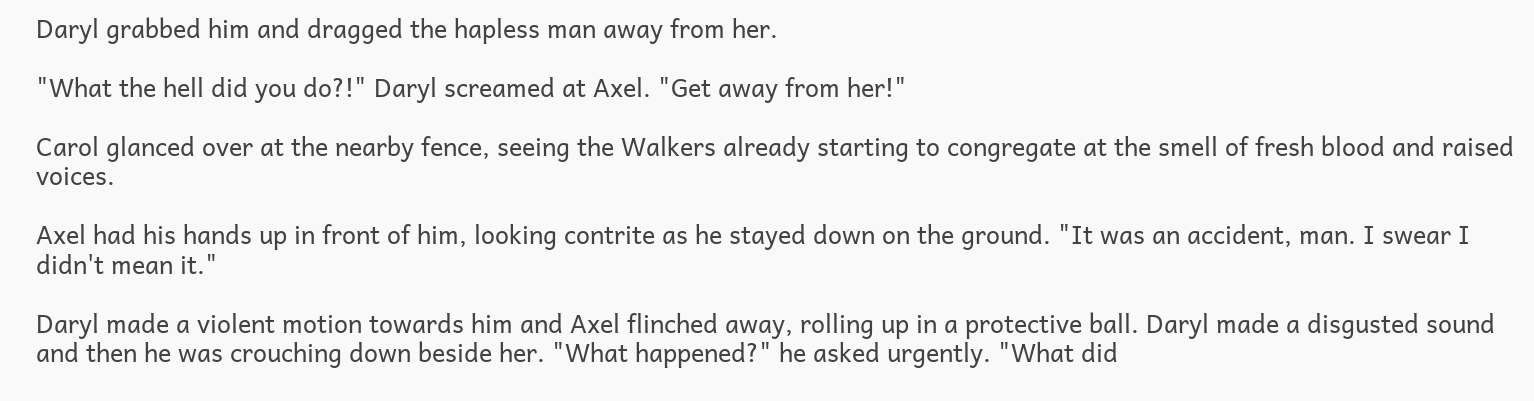Daryl grabbed him and dragged the hapless man away from her.

"What the hell did you do?!" Daryl screamed at Axel. "Get away from her!"

Carol glanced over at the nearby fence, seeing the Walkers already starting to congregate at the smell of fresh blood and raised voices.

Axel had his hands up in front of him, looking contrite as he stayed down on the ground. "It was an accident, man. I swear I didn't mean it."

Daryl made a violent motion towards him and Axel flinched away, rolling up in a protective ball. Daryl made a disgusted sound and then he was crouching down beside her. "What happened?" he asked urgently. "What did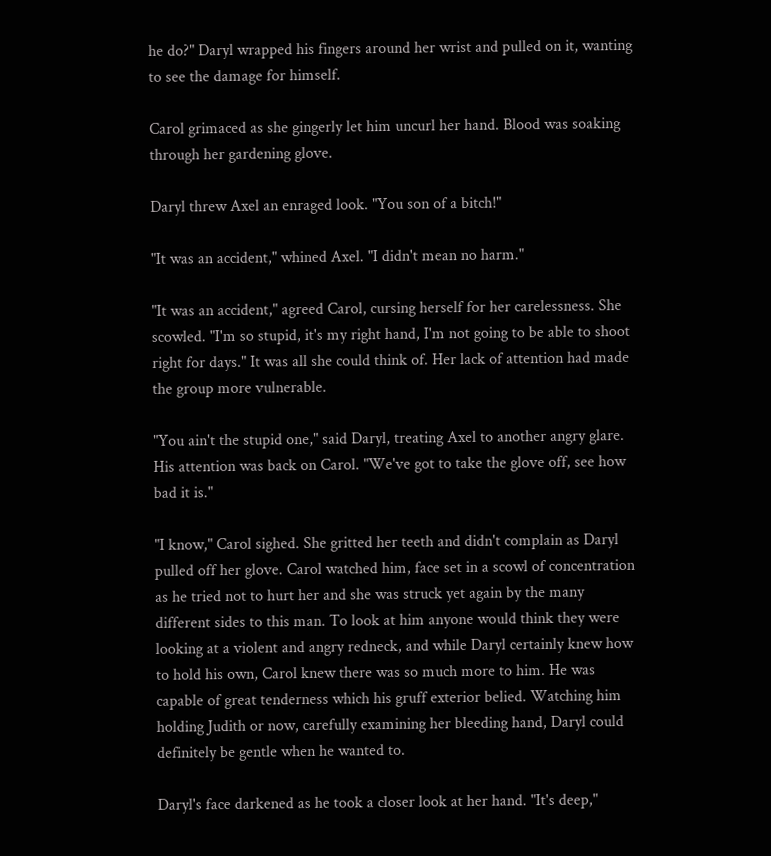he do?" Daryl wrapped his fingers around her wrist and pulled on it, wanting to see the damage for himself.

Carol grimaced as she gingerly let him uncurl her hand. Blood was soaking through her gardening glove.

Daryl threw Axel an enraged look. "You son of a bitch!"

"It was an accident," whined Axel. "I didn't mean no harm."

"It was an accident," agreed Carol, cursing herself for her carelessness. She scowled. "I'm so stupid, it's my right hand, I'm not going to be able to shoot right for days." It was all she could think of. Her lack of attention had made the group more vulnerable.

"You ain't the stupid one," said Daryl, treating Axel to another angry glare. His attention was back on Carol. "We've got to take the glove off, see how bad it is."

"I know," Carol sighed. She gritted her teeth and didn't complain as Daryl pulled off her glove. Carol watched him, face set in a scowl of concentration as he tried not to hurt her and she was struck yet again by the many different sides to this man. To look at him anyone would think they were looking at a violent and angry redneck, and while Daryl certainly knew how to hold his own, Carol knew there was so much more to him. He was capable of great tenderness which his gruff exterior belied. Watching him holding Judith or now, carefully examining her bleeding hand, Daryl could definitely be gentle when he wanted to.

Daryl's face darkened as he took a closer look at her hand. "It's deep,"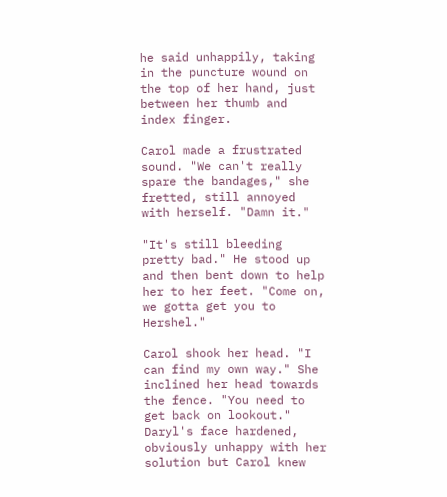he said unhappily, taking in the puncture wound on the top of her hand, just between her thumb and index finger.

Carol made a frustrated sound. "We can't really spare the bandages," she fretted, still annoyed with herself. "Damn it."

"It's still bleeding pretty bad." He stood up and then bent down to help her to her feet. "Come on, we gotta get you to Hershel."

Carol shook her head. "I can find my own way." She inclined her head towards the fence. "You need to get back on lookout." Daryl's face hardened, obviously unhappy with her solution but Carol knew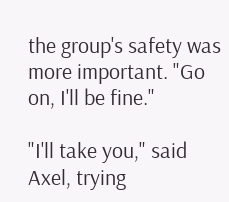the group's safety was more important. "Go on, I'll be fine."

"I'll take you," said Axel, trying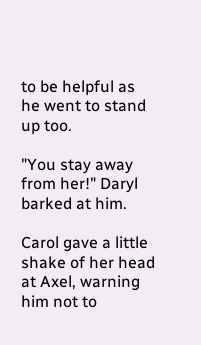to be helpful as he went to stand up too.

"You stay away from her!" Daryl barked at him.

Carol gave a little shake of her head at Axel, warning him not to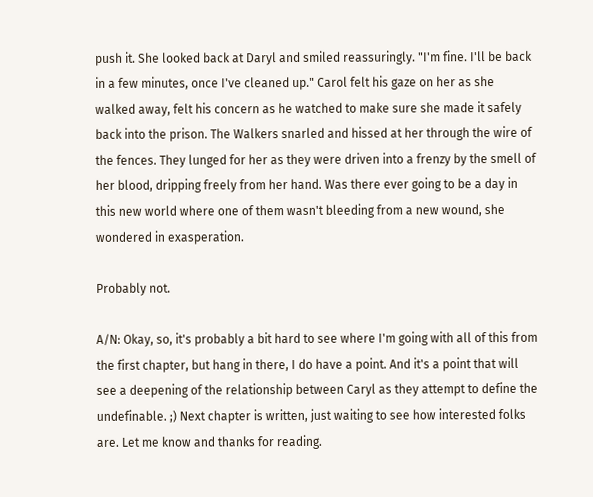push it. She looked back at Daryl and smiled reassuringly. "I'm fine. I'll be back in a few minutes, once I've cleaned up." Carol felt his gaze on her as she walked away, felt his concern as he watched to make sure she made it safely back into the prison. The Walkers snarled and hissed at her through the wire of the fences. They lunged for her as they were driven into a frenzy by the smell of her blood, dripping freely from her hand. Was there ever going to be a day in this new world where one of them wasn't bleeding from a new wound, she wondered in exasperation.

Probably not.

A/N: Okay, so, it's probably a bit hard to see where I'm going with all of this from the first chapter, but hang in there, I do have a point. And it's a point that will see a deepening of the relationship between Caryl as they attempt to define the undefinable. ;) Next chapter is written, just waiting to see how interested folks are. Let me know and thanks for reading.